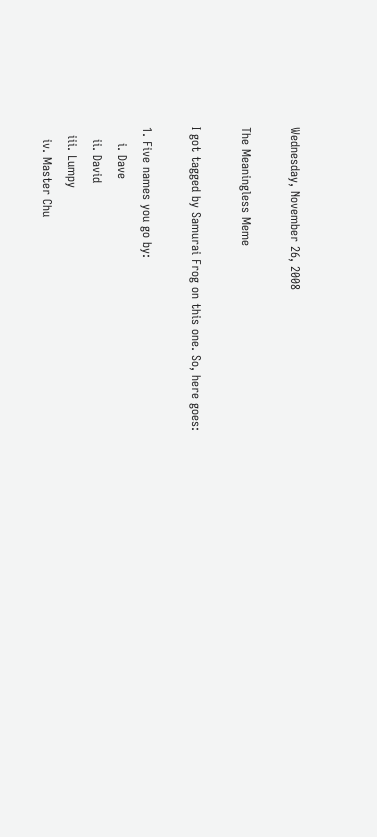Wednesday, November 26, 2008

The Meaningless Meme

I got tagged by Samurai Frog on this one. So, here goes:

1. Five names you go by:
    i. Dave
   ii. David
  iii. Lumpy
   iv. Master Chu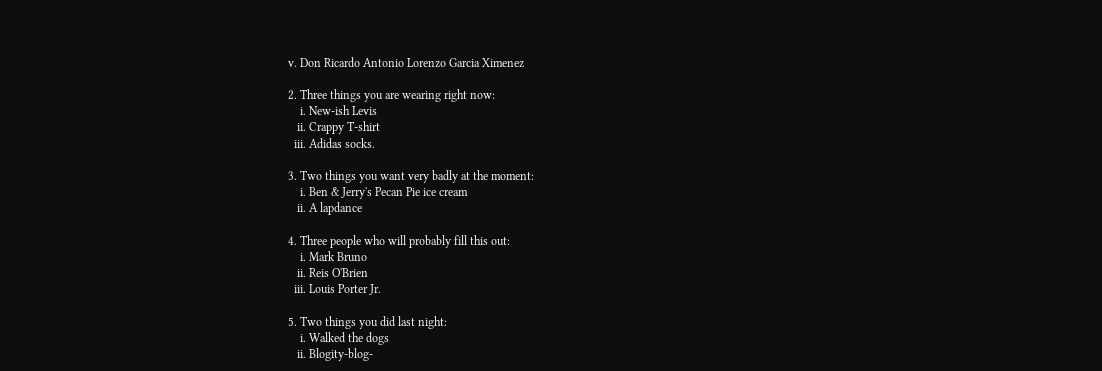v. Don Ricardo Antonio Lorenzo Garcia Ximenez

2. Three things you are wearing right now:
    i. New-ish Levis
   ii. Crappy T-shirt
  iii. Adidas socks.

3. Two things you want very badly at the moment:
    i. Ben & Jerry's Pecan Pie ice cream
   ii. A lapdance

4. Three people who will probably fill this out:
    i. Mark Bruno
   ii. Reis O'Brien
  iii. Louis Porter Jr.

5. Two things you did last night:
    i. Walked the dogs
   ii. Blogity-blog-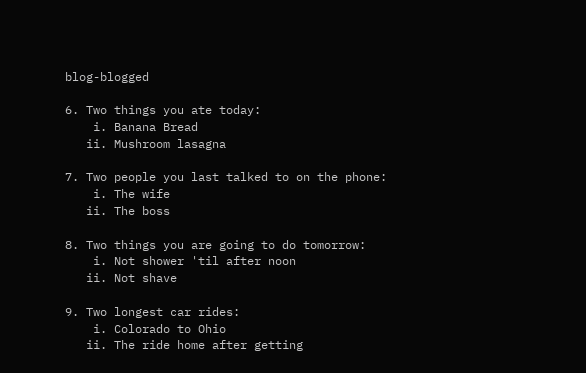blog-blogged

6. Two things you ate today:
    i. Banana Bread
   ii. Mushroom lasagna

7. Two people you last talked to on the phone:
    i. The wife
   ii. The boss

8. Two things you are going to do tomorrow:
    i. Not shower 'til after noon
   ii. Not shave

9. Two longest car rides:
    i. Colorado to Ohio
   ii. The ride home after getting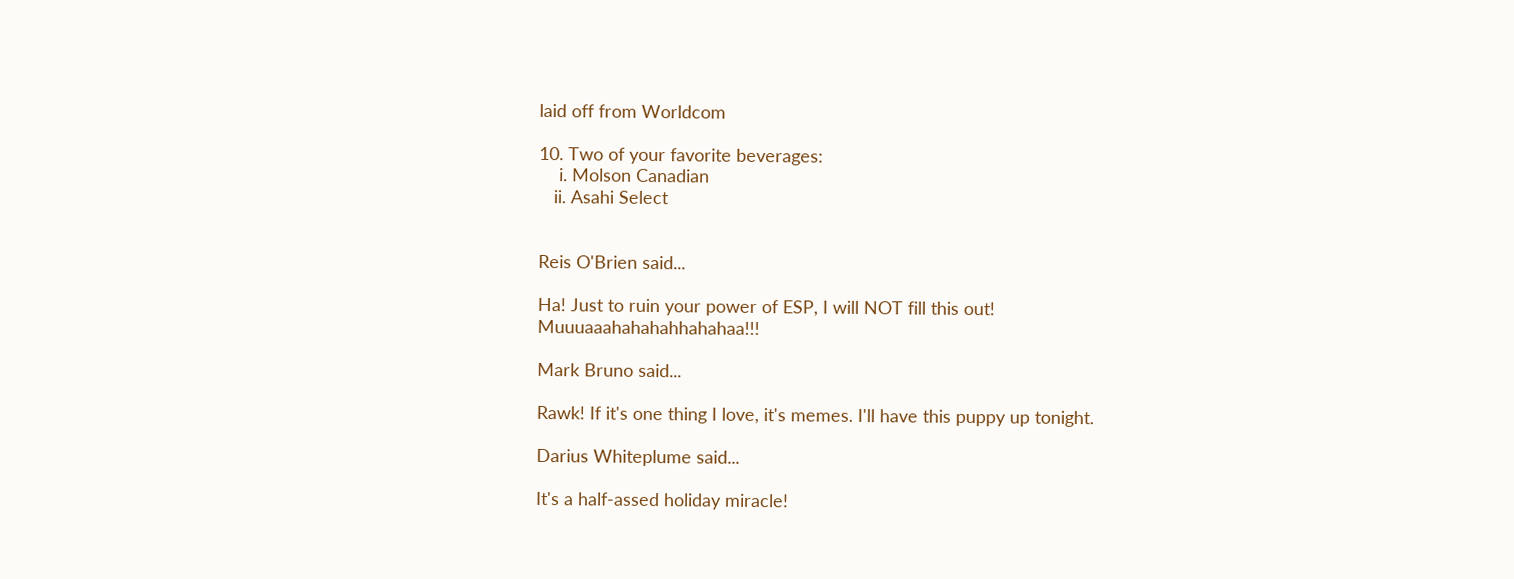laid off from Worldcom

10. Two of your favorite beverages:
    i. Molson Canadian
   ii. Asahi Select


Reis O'Brien said...

Ha! Just to ruin your power of ESP, I will NOT fill this out! Muuuaaahahahahhahahaa!!!

Mark Bruno said...

Rawk! If it's one thing I love, it's memes. I'll have this puppy up tonight.

Darius Whiteplume said...

It's a half-assed holiday miracle!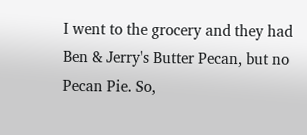I went to the grocery and they had Ben & Jerry's Butter Pecan, but no Pecan Pie. So,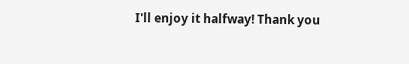I'll enjoy it halfway! Thank you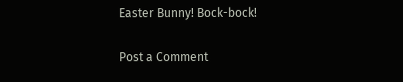Easter Bunny! Bock-bock!

Post a Comment